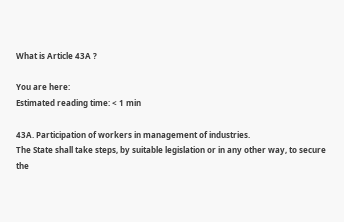What is Article 43A ?

You are here:
Estimated reading time: < 1 min

43A. Participation of workers in management of industries.
The State shall take steps, by suitable legislation or in any other way, to secure the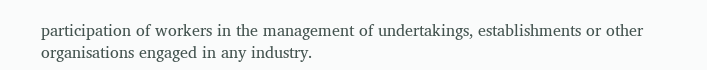participation of workers in the management of undertakings, establishments or other organisations engaged in any industry.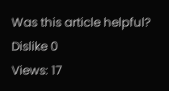Was this article helpful?
Dislike 0
Views: 17